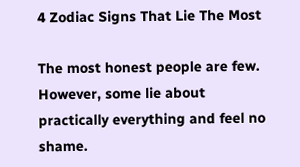4 Zodiac Signs That Lie The Most

The most honest people are few. However, some lie about practically everything and feel no shame.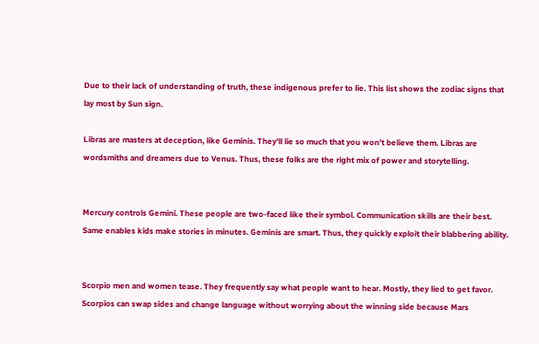Due to their lack of understanding of truth, these indigenous prefer to lie. This list shows the zodiac signs that lay most by Sun sign.

Libras are masters at deception, like Geminis. They'll lie so much that you won't believe them. Libras are wordsmiths and dreamers due to Venus. Thus, these folks are the right mix of power and storytelling.


Mercury controls Gemini. These people are two-faced like their symbol. Communication skills are their best. Same enables kids make stories in minutes. Geminis are smart. Thus, they quickly exploit their blabbering ability.


Scorpio men and women tease. They frequently say what people want to hear. Mostly, they lied to get favor. Scorpios can swap sides and change language without worrying about the winning side because Mars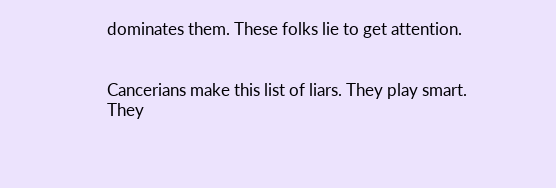dominates them. These folks lie to get attention.


Cancerians make this list of liars. They play smart. They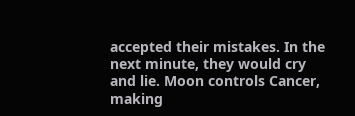accepted their mistakes. In the next minute, they would cry and lie. Moon controls Cancer, making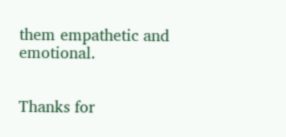them empathetic and emotional.


Thanks for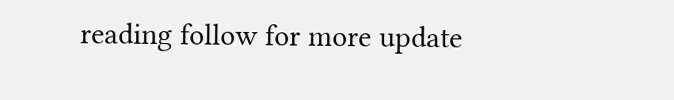reading follow for more update